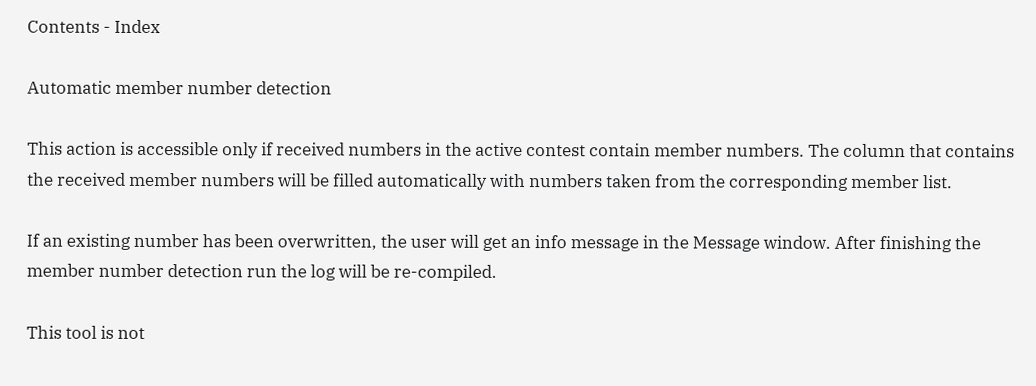Contents - Index

Automatic member number detection

This action is accessible only if received numbers in the active contest contain member numbers. The column that contains the received member numbers will be filled automatically with numbers taken from the corresponding member list.

If an existing number has been overwritten, the user will get an info message in the Message window. After finishing the member number detection run the log will be re-compiled.

This tool is not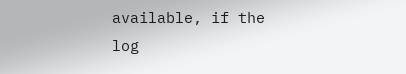available, if the log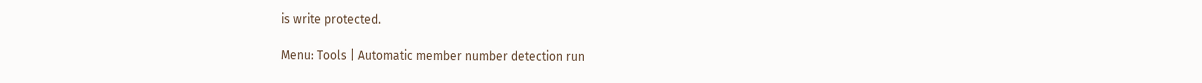is write protected.

Menu: Tools | Automatic member number detection run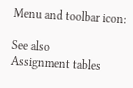Menu and toolbar icon:

See also
Assignment tables